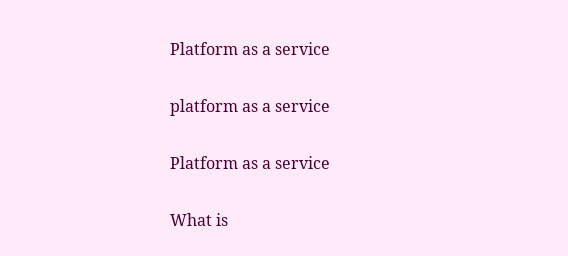Platform as a service

platform as a service

Platform as a service

What is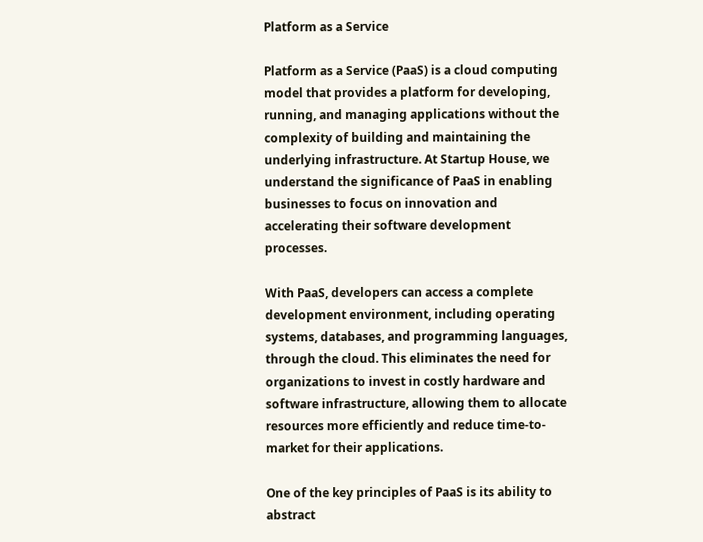Platform as a Service

Platform as a Service (PaaS) is a cloud computing model that provides a platform for developing, running, and managing applications without the complexity of building and maintaining the underlying infrastructure. At Startup House, we understand the significance of PaaS in enabling businesses to focus on innovation and accelerating their software development processes.

With PaaS, developers can access a complete development environment, including operating systems, databases, and programming languages, through the cloud. This eliminates the need for organizations to invest in costly hardware and software infrastructure, allowing them to allocate resources more efficiently and reduce time-to-market for their applications.

One of the key principles of PaaS is its ability to abstract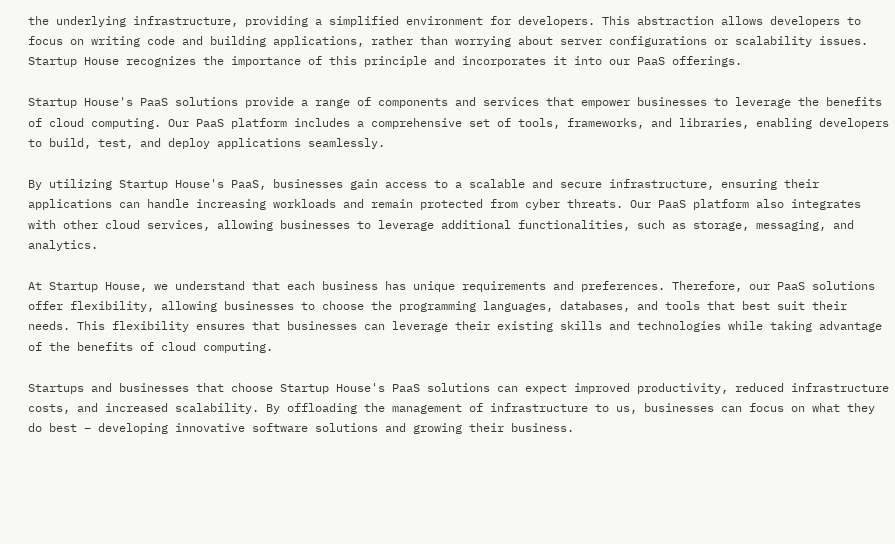the underlying infrastructure, providing a simplified environment for developers. This abstraction allows developers to focus on writing code and building applications, rather than worrying about server configurations or scalability issues. Startup House recognizes the importance of this principle and incorporates it into our PaaS offerings.

Startup House's PaaS solutions provide a range of components and services that empower businesses to leverage the benefits of cloud computing. Our PaaS platform includes a comprehensive set of tools, frameworks, and libraries, enabling developers to build, test, and deploy applications seamlessly.

By utilizing Startup House's PaaS, businesses gain access to a scalable and secure infrastructure, ensuring their applications can handle increasing workloads and remain protected from cyber threats. Our PaaS platform also integrates with other cloud services, allowing businesses to leverage additional functionalities, such as storage, messaging, and analytics.

At Startup House, we understand that each business has unique requirements and preferences. Therefore, our PaaS solutions offer flexibility, allowing businesses to choose the programming languages, databases, and tools that best suit their needs. This flexibility ensures that businesses can leverage their existing skills and technologies while taking advantage of the benefits of cloud computing.

Startups and businesses that choose Startup House's PaaS solutions can expect improved productivity, reduced infrastructure costs, and increased scalability. By offloading the management of infrastructure to us, businesses can focus on what they do best – developing innovative software solutions and growing their business.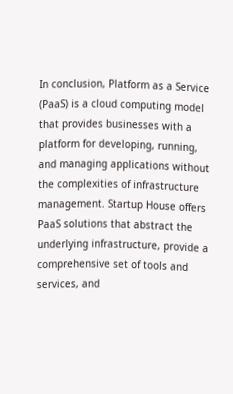In conclusion, Platform as a Service (PaaS) is a cloud computing model that provides businesses with a platform for developing, running, and managing applications without the complexities of infrastructure management. Startup House offers PaaS solutions that abstract the underlying infrastructure, provide a comprehensive set of tools and services, and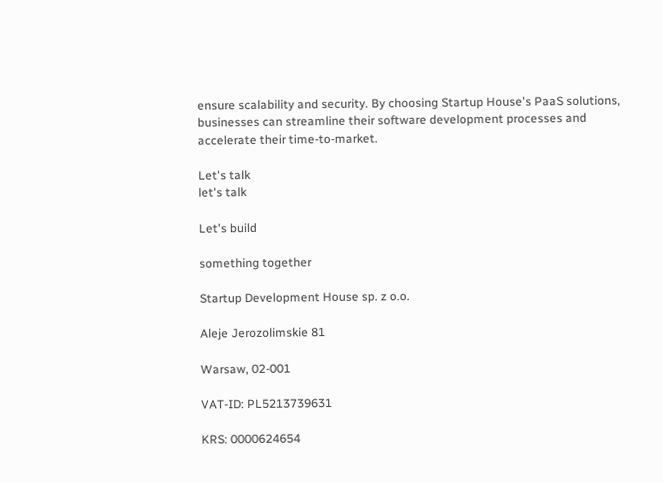ensure scalability and security. By choosing Startup House's PaaS solutions, businesses can streamline their software development processes and accelerate their time-to-market.

Let's talk
let's talk

Let's build

something together

Startup Development House sp. z o.o.

Aleje Jerozolimskie 81

Warsaw, 02-001

VAT-ID: PL5213739631

KRS: 0000624654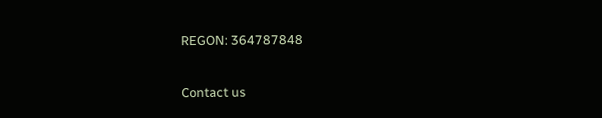REGON: 364787848

Contact us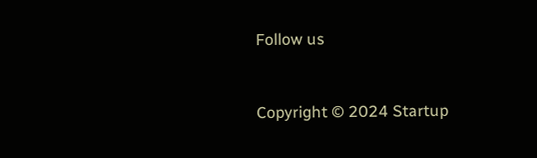Follow us


Copyright © 2024 Startup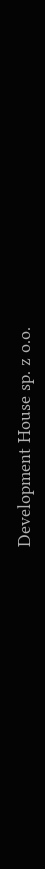Development House sp. z o.o.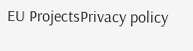EU ProjectsPrivacy policy